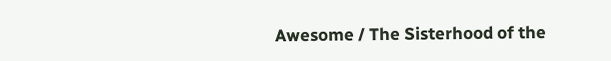Awesome / The Sisterhood of the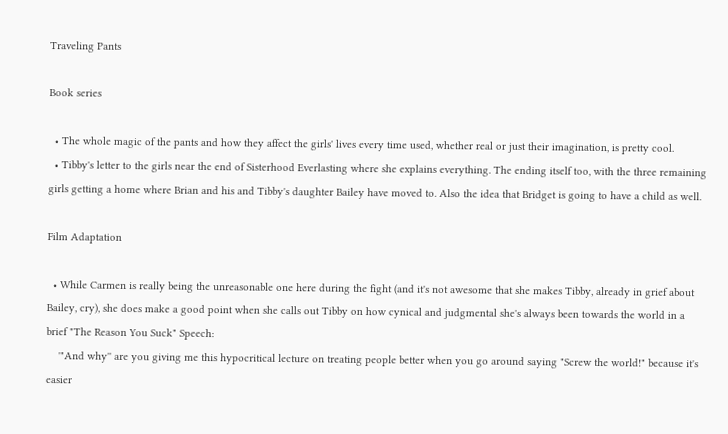Traveling Pants

Book series

  • The whole magic of the pants and how they affect the girls' lives every time used, whether real or just their imagination, is pretty cool.
  • Tibby's letter to the girls near the end of Sisterhood Everlasting where she explains everything. The ending itself too, with the three remaining girls getting a home where Brian and his and Tibby's daughter Bailey have moved to. Also the idea that Bridget is going to have a child as well.

Film Adaptation

  • While Carmen is really being the unreasonable one here during the fight (and it's not awesome that she makes Tibby, already in grief about Bailey, cry), she does make a good point when she calls out Tibby on how cynical and judgmental she's always been towards the world in a brief "The Reason You Suck" Speech:
    '"And why'' are you giving me this hypocritical lecture on treating people better when you go around saying "Screw the world!" because it's easier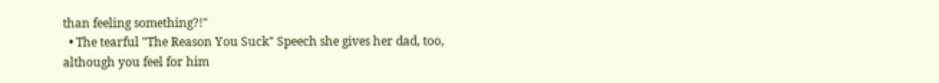than feeling something?!"
  • The tearful "The Reason You Suck" Speech she gives her dad, too, although you feel for him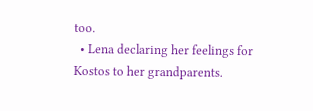too.
  • Lena declaring her feelings for Kostos to her grandparents.